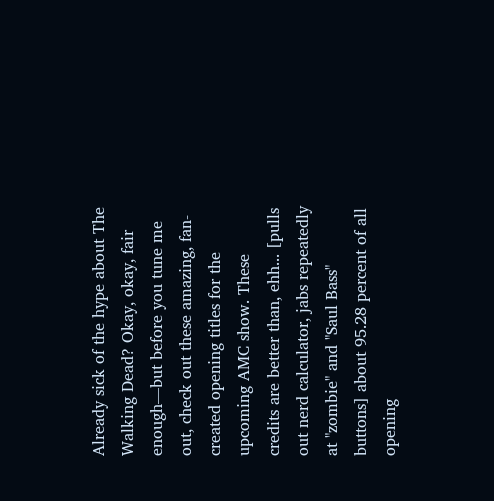Already sick of the hype about The Walking Dead? Okay, okay, fair enough—but before you tune me out, check out these amazing, fan-created opening titles for the upcoming AMC show. These credits are better than, ehh... [pulls out nerd calculator, jabs repeatedly at "zombie" and "Saul Bass" buttons] about 95.28 percent of all opening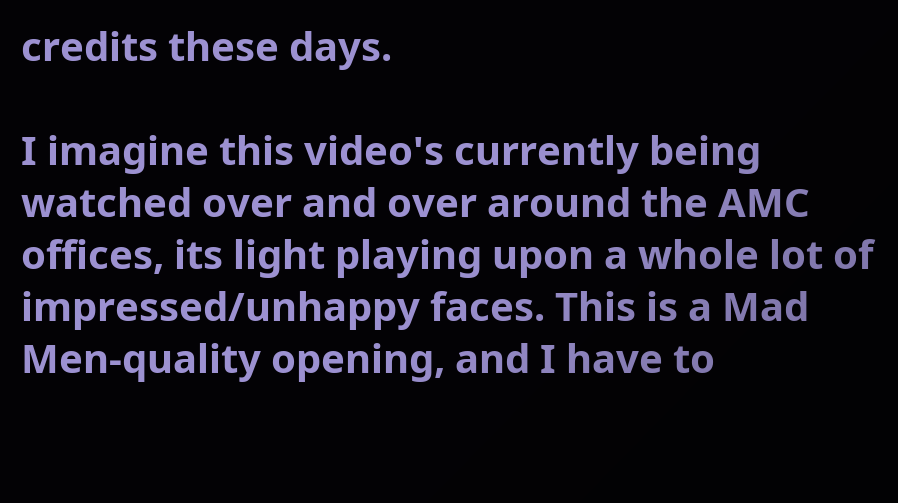credits these days.

I imagine this video's currently being watched over and over around the AMC offices, its light playing upon a whole lot of impressed/unhappy faces. This is a Mad Men-quality opening, and I have to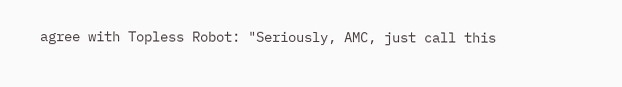agree with Topless Robot: "Seriously, AMC, just call this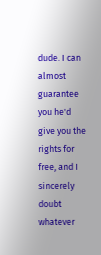dude. I can almost guarantee you he'd give you the rights for free, and I sincerely doubt whatever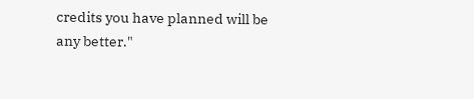credits you have planned will be any better."